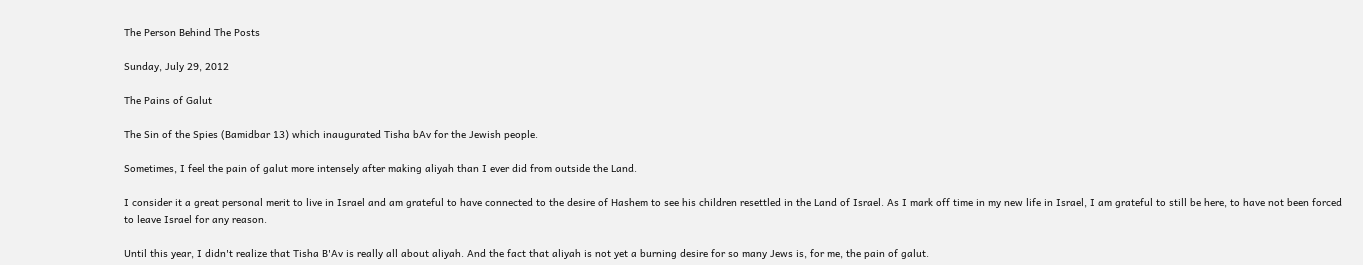The Person Behind The Posts

Sunday, July 29, 2012

The Pains of Galut

The Sin of the Spies (Bamidbar 13) which inaugurated Tisha bAv for the Jewish people.

Sometimes, I feel the pain of galut more intensely after making aliyah than I ever did from outside the Land.

I consider it a great personal merit to live in Israel and am grateful to have connected to the desire of Hashem to see his children resettled in the Land of Israel. As I mark off time in my new life in Israel, I am grateful to still be here, to have not been forced to leave Israel for any reason.

Until this year, I didn't realize that Tisha B'Av is really all about aliyah. And the fact that aliyah is not yet a burning desire for so many Jews is, for me, the pain of galut.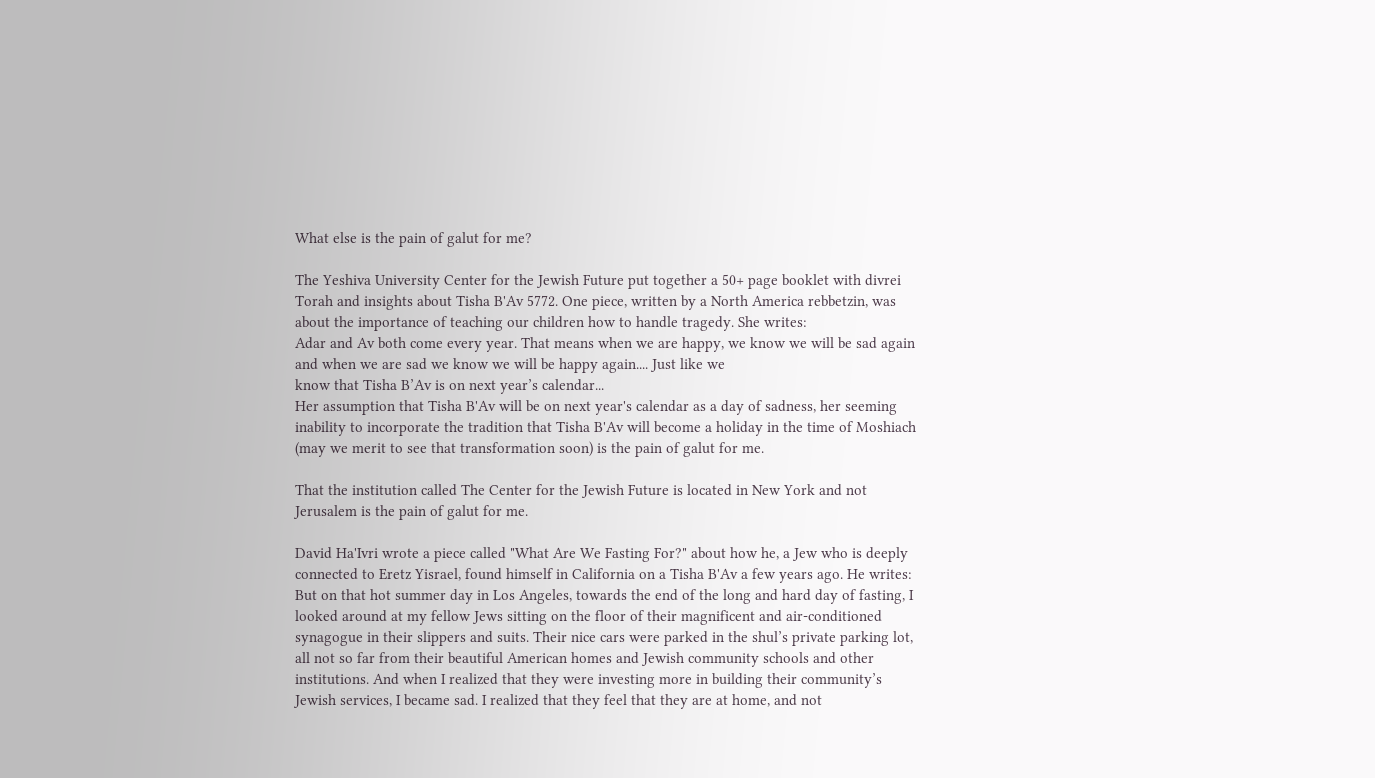What else is the pain of galut for me?

The Yeshiva University Center for the Jewish Future put together a 50+ page booklet with divrei Torah and insights about Tisha B'Av 5772. One piece, written by a North America rebbetzin, was about the importance of teaching our children how to handle tragedy. She writes:
Adar and Av both come every year. That means when we are happy, we know we will be sad again and when we are sad we know we will be happy again.... Just like we
know that Tisha B’Av is on next year’s calendar...
Her assumption that Tisha B'Av will be on next year's calendar as a day of sadness, her seeming inability to incorporate the tradition that Tisha B'Av will become a holiday in the time of Moshiach (may we merit to see that transformation soon) is the pain of galut for me.

That the institution called The Center for the Jewish Future is located in New York and not Jerusalem is the pain of galut for me.

David Ha'Ivri wrote a piece called "What Are We Fasting For?" about how he, a Jew who is deeply connected to Eretz Yisrael, found himself in California on a Tisha B'Av a few years ago. He writes:
But on that hot summer day in Los Angeles, towards the end of the long and hard day of fasting, I looked around at my fellow Jews sitting on the floor of their magnificent and air-conditioned synagogue in their slippers and suits. Their nice cars were parked in the shul’s private parking lot, all not so far from their beautiful American homes and Jewish community schools and other institutions. And when I realized that they were investing more in building their community’s Jewish services, I became sad. I realized that they feel that they are at home, and not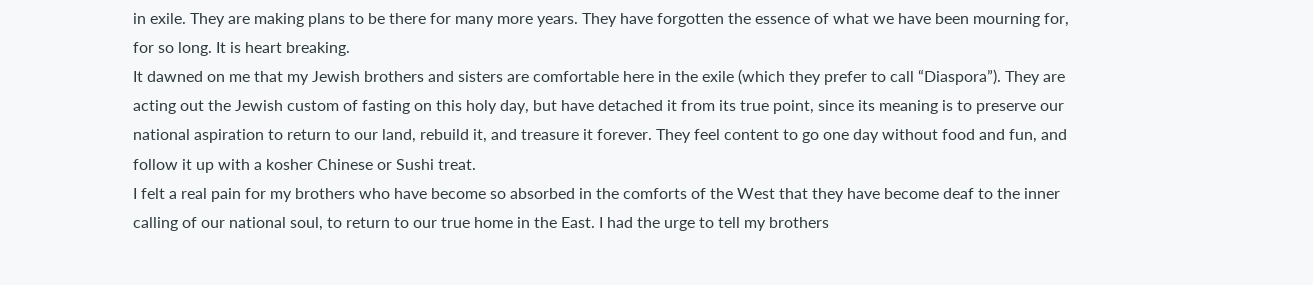in exile. They are making plans to be there for many more years. They have forgotten the essence of what we have been mourning for, for so long. It is heart breaking.
It dawned on me that my Jewish brothers and sisters are comfortable here in the exile (which they prefer to call “Diaspora”). They are acting out the Jewish custom of fasting on this holy day, but have detached it from its true point, since its meaning is to preserve our national aspiration to return to our land, rebuild it, and treasure it forever. They feel content to go one day without food and fun, and follow it up with a kosher Chinese or Sushi treat.
I felt a real pain for my brothers who have become so absorbed in the comforts of the West that they have become deaf to the inner calling of our national soul, to return to our true home in the East. I had the urge to tell my brothers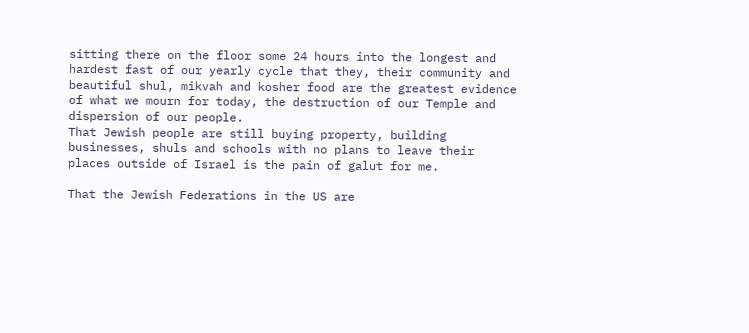sitting there on the floor some 24 hours into the longest and hardest fast of our yearly cycle that they, their community and beautiful shul, mikvah and kosher food are the greatest evidence of what we mourn for today, the destruction of our Temple and dispersion of our people.
That Jewish people are still buying property, building businesses, shuls and schools with no plans to leave their places outside of Israel is the pain of galut for me.

That the Jewish Federations in the US are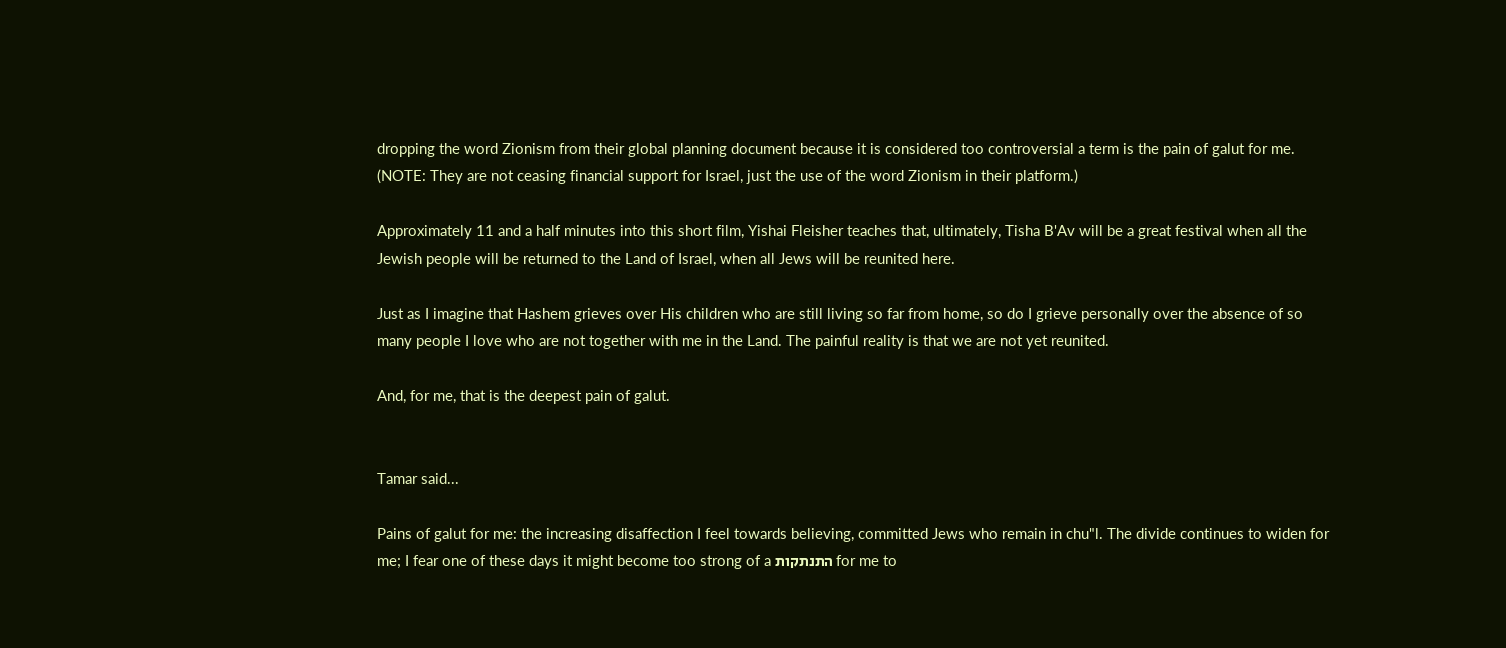dropping the word Zionism from their global planning document because it is considered too controversial a term is the pain of galut for me.
(NOTE: They are not ceasing financial support for Israel, just the use of the word Zionism in their platform.)

Approximately 11 and a half minutes into this short film, Yishai Fleisher teaches that, ultimately, Tisha B'Av will be a great festival when all the Jewish people will be returned to the Land of Israel, when all Jews will be reunited here.

Just as I imagine that Hashem grieves over His children who are still living so far from home, so do I grieve personally over the absence of so many people I love who are not together with me in the Land. The painful reality is that we are not yet reunited.

And, for me, that is the deepest pain of galut.


Tamar said...

Pains of galut for me: the increasing disaffection I feel towards believing, committed Jews who remain in chu"l. The divide continues to widen for me; I fear one of these days it might become too strong of a התנתקות for me to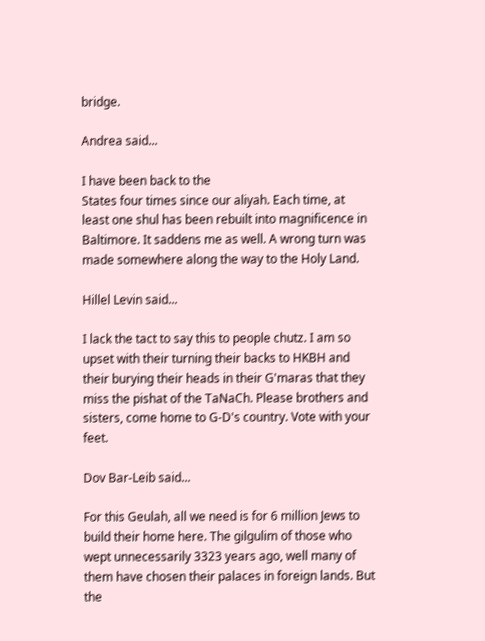bridge.

Andrea said...

I have been back to the
States four times since our aliyah. Each time, at least one shul has been rebuilt into magnificence in Baltimore. It saddens me as well. A wrong turn was made somewhere along the way to the Holy Land.

Hillel Levin said...

I lack the tact to say this to people chutz. I am so upset with their turning their backs to HKBH and their burying their heads in their G'maras that they miss the pishat of the TaNaCh. Please brothers and sisters, come home to G-D's country. Vote with your feet.

Dov Bar-Leib said...

For this Geulah, all we need is for 6 million Jews to build their home here. The gilgulim of those who wept unnecessarily 3323 years ago, well many of them have chosen their palaces in foreign lands. But the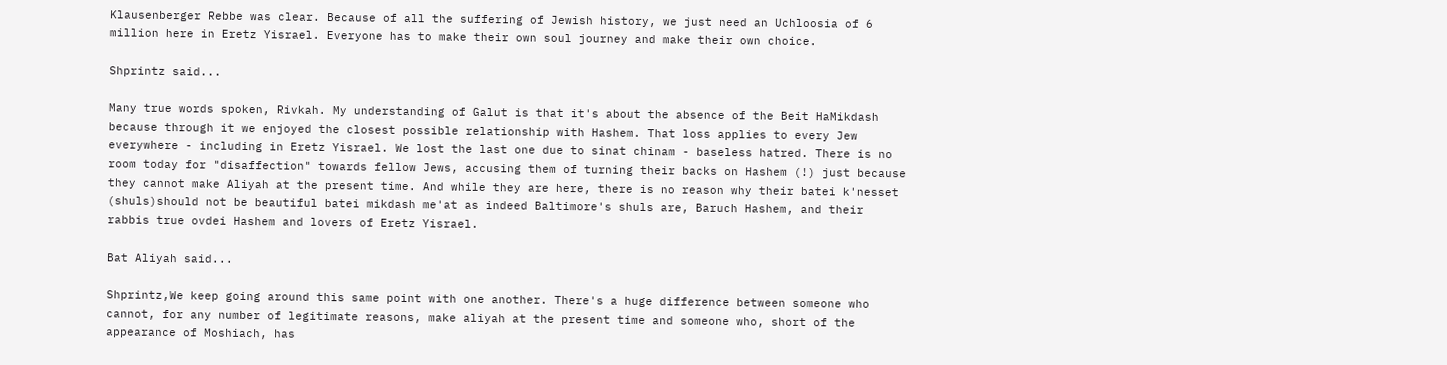Klausenberger Rebbe was clear. Because of all the suffering of Jewish history, we just need an Uchloosia of 6 million here in Eretz Yisrael. Everyone has to make their own soul journey and make their own choice.

Shprintz said...

Many true words spoken, Rivkah. My understanding of Galut is that it's about the absence of the Beit HaMikdash because through it we enjoyed the closest possible relationship with Hashem. That loss applies to every Jew everywhere - including in Eretz Yisrael. We lost the last one due to sinat chinam - baseless hatred. There is no room today for "disaffection" towards fellow Jews, accusing them of turning their backs on Hashem (!) just because they cannot make Aliyah at the present time. And while they are here, there is no reason why their batei k'nesset (shuls)should not be beautiful batei mikdash me'at as indeed Baltimore's shuls are, Baruch Hashem, and their rabbis true ovdei Hashem and lovers of Eretz Yisrael.

Bat Aliyah said...

Shprintz,We keep going around this same point with one another. There's a huge difference between someone who cannot, for any number of legitimate reasons, make aliyah at the present time and someone who, short of the appearance of Moshiach, has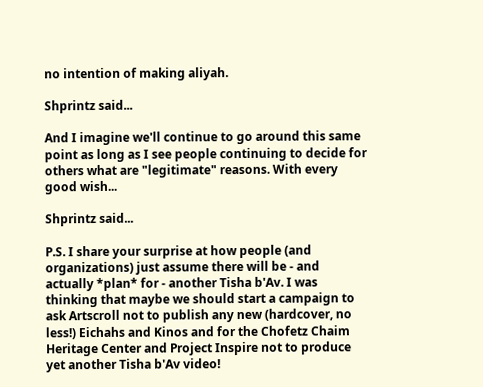no intention of making aliyah.

Shprintz said...

And I imagine we'll continue to go around this same point as long as I see people continuing to decide for others what are "legitimate" reasons. With every good wish...

Shprintz said...

P.S. I share your surprise at how people (and organizations) just assume there will be - and actually *plan* for - another Tisha b'Av. I was thinking that maybe we should start a campaign to ask Artscroll not to publish any new (hardcover, no less!) Eichahs and Kinos and for the Chofetz Chaim Heritage Center and Project Inspire not to produce yet another Tisha b'Av video!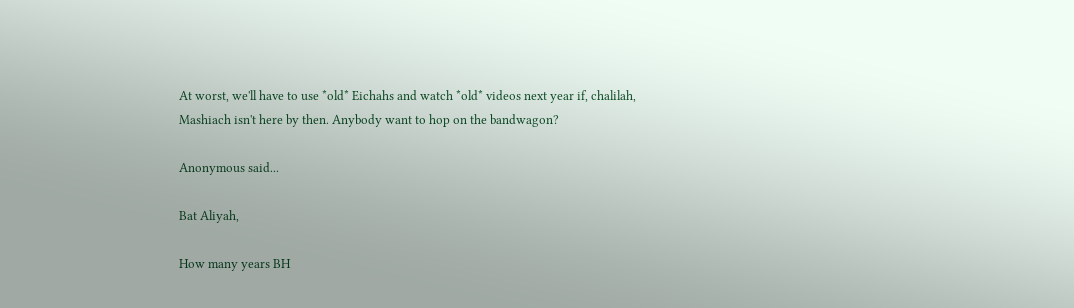At worst, we'll have to use *old* Eichahs and watch *old* videos next year if, chalilah, Mashiach isn't here by then. Anybody want to hop on the bandwagon?

Anonymous said...

Bat Aliyah,

How many years BH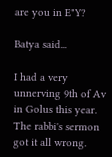are you in E"Y?

Batya said...

I had a very unnerving 9th of Av in Golus this year. The rabbi's sermon got it all wrong.